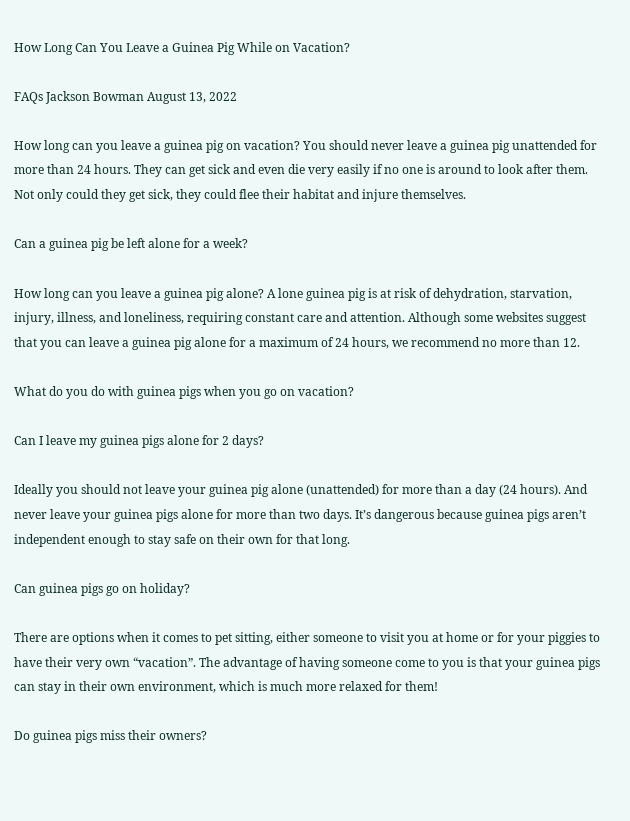How Long Can You Leave a Guinea Pig While on Vacation?

FAQs Jackson Bowman August 13, 2022

How long can you leave a guinea pig on vacation? You should never leave a guinea pig unattended for more than 24 hours. They can get sick and even die very easily if no one is around to look after them. Not only could they get sick, they could flee their habitat and injure themselves.

Can a guinea pig be left alone for a week?

How long can you leave a guinea pig alone? A lone guinea pig is at risk of dehydration, starvation, injury, illness, and loneliness, requiring constant care and attention. Although some websites suggest that you can leave a guinea pig alone for a maximum of 24 hours, we recommend no more than 12.

What do you do with guinea pigs when you go on vacation?

Can I leave my guinea pigs alone for 2 days?

Ideally you should not leave your guinea pig alone (unattended) for more than a day (24 hours). And never leave your guinea pigs alone for more than two days. It’s dangerous because guinea pigs aren’t independent enough to stay safe on their own for that long.

Can guinea pigs go on holiday?

There are options when it comes to pet sitting, either someone to visit you at home or for your piggies to have their very own “vacation”. The advantage of having someone come to you is that your guinea pigs can stay in their own environment, which is much more relaxed for them!

Do guinea pigs miss their owners?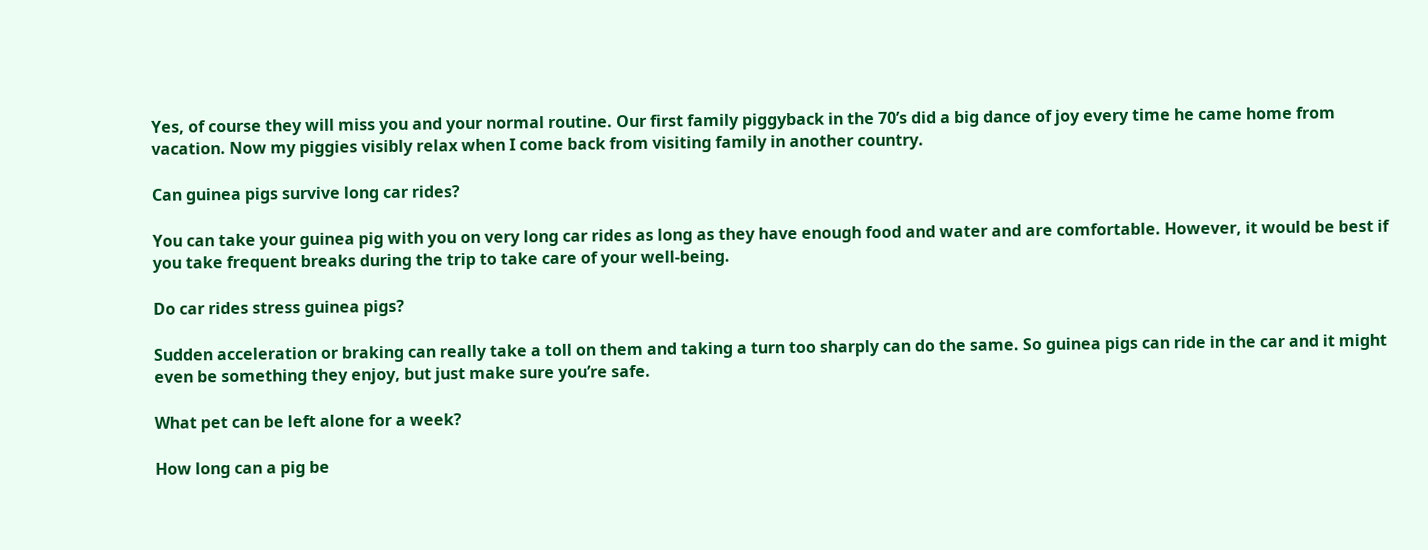Yes, of course they will miss you and your normal routine. Our first family piggyback in the 70’s did a big dance of joy every time he came home from vacation. Now my piggies visibly relax when I come back from visiting family in another country.

Can guinea pigs survive long car rides?

You can take your guinea pig with you on very long car rides as long as they have enough food and water and are comfortable. However, it would be best if you take frequent breaks during the trip to take care of your well-being.

Do car rides stress guinea pigs?

Sudden acceleration or braking can really take a toll on them and taking a turn too sharply can do the same. So guinea pigs can ride in the car and it might even be something they enjoy, but just make sure you’re safe.

What pet can be left alone for a week?

How long can a pig be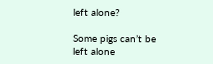left alone?

Some pigs can’t be left alone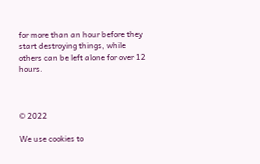for more than an hour before they start destroying things, while others can be left alone for over 12 hours.



© 2022

We use cookies to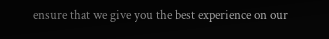ensure that we give you the best experience on our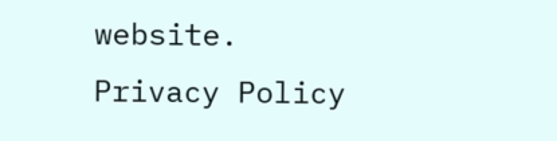website.
Privacy Policy